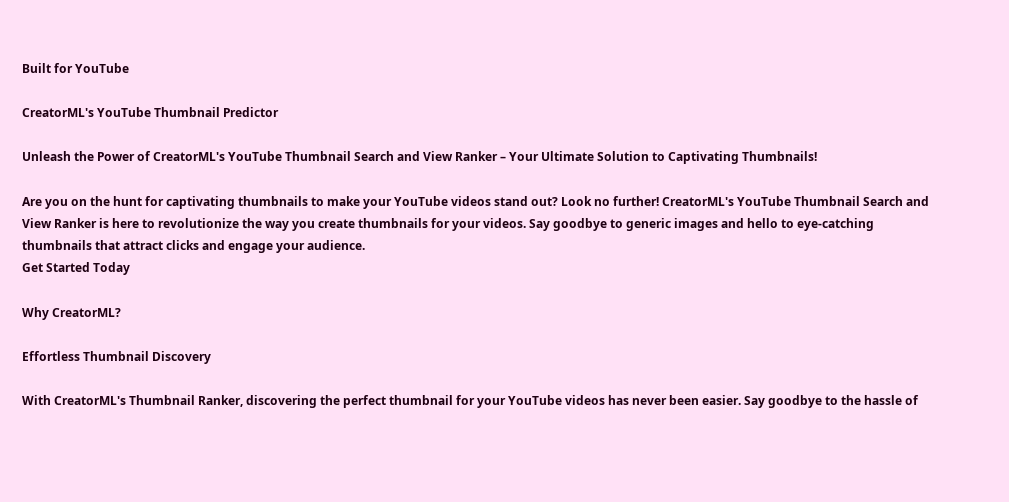Built for YouTube

CreatorML's YouTube Thumbnail Predictor

Unleash the Power of CreatorML's YouTube Thumbnail Search and View Ranker – Your Ultimate Solution to Captivating Thumbnails!

Are you on the hunt for captivating thumbnails to make your YouTube videos stand out? Look no further! CreatorML's YouTube Thumbnail Search and View Ranker is here to revolutionize the way you create thumbnails for your videos. Say goodbye to generic images and hello to eye-catching thumbnails that attract clicks and engage your audience.
Get Started Today

Why CreatorML?

Effortless Thumbnail Discovery

With CreatorML's Thumbnail Ranker, discovering the perfect thumbnail for your YouTube videos has never been easier. Say goodbye to the hassle of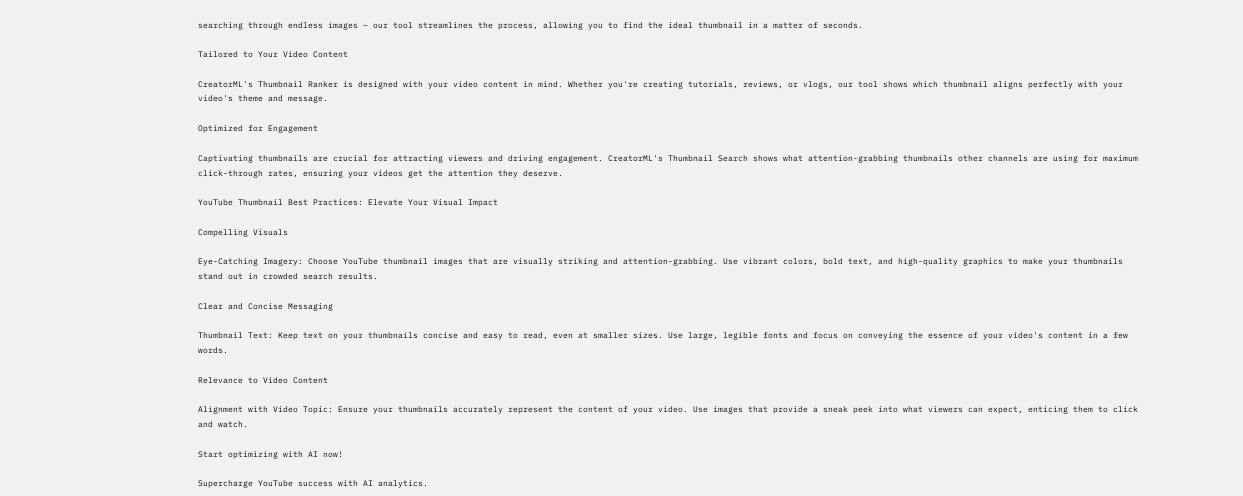searching through endless images – our tool streamlines the process, allowing you to find the ideal thumbnail in a matter of seconds.

Tailored to Your Video Content

CreatorML's Thumbnail Ranker is designed with your video content in mind. Whether you're creating tutorials, reviews, or vlogs, our tool shows which thumbnail aligns perfectly with your video's theme and message.

Optimized for Engagement

Captivating thumbnails are crucial for attracting viewers and driving engagement. CreatorML's Thumbnail Search shows what attention-grabbing thumbnails other channels are using for maximum click-through rates, ensuring your videos get the attention they deserve.

YouTube Thumbnail Best Practices: Elevate Your Visual Impact

Compelling Visuals

Eye-Catching Imagery: Choose YouTube thumbnail images that are visually striking and attention-grabbing. Use vibrant colors, bold text, and high-quality graphics to make your thumbnails stand out in crowded search results.

Clear and Concise Messaging

Thumbnail Text: Keep text on your thumbnails concise and easy to read, even at smaller sizes. Use large, legible fonts and focus on conveying the essence of your video's content in a few words.

Relevance to Video Content

Alignment with Video Topic: Ensure your thumbnails accurately represent the content of your video. Use images that provide a sneak peek into what viewers can expect, enticing them to click and watch.

Start optimizing with AI now!

Supercharge YouTube success with AI analytics.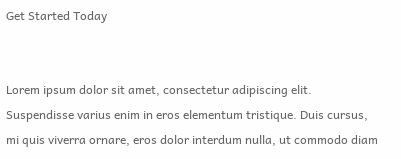Get Started Today


Lorem ipsum dolor sit amet, consectetur adipiscing elit. Suspendisse varius enim in eros elementum tristique. Duis cursus, mi quis viverra ornare, eros dolor interdum nulla, ut commodo diam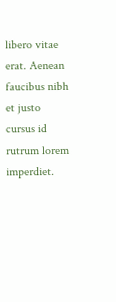libero vitae erat. Aenean faucibus nibh et justo cursus id rutrum lorem imperdiet.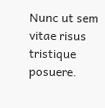Nunc ut sem vitae risus tristique posuere.